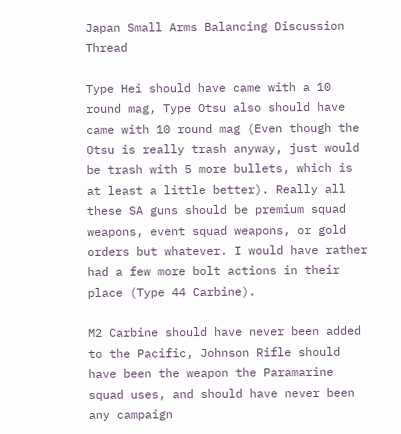Japan Small Arms Balancing Discussion Thread

Type Hei should have came with a 10 round mag, Type Otsu also should have came with 10 round mag (Even though the Otsu is really trash anyway, just would be trash with 5 more bullets, which is at least a little better). Really all these SA guns should be premium squad weapons, event squad weapons, or gold orders but whatever. I would have rather had a few more bolt actions in their place (Type 44 Carbine).

M2 Carbine should have never been added to the Pacific, Johnson Rifle should have been the weapon the Paramarine squad uses, and should have never been any campaign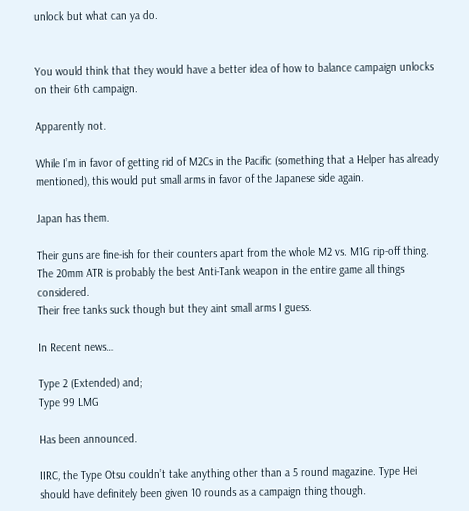unlock but what can ya do.


You would think that they would have a better idea of how to balance campaign unlocks on their 6th campaign.

Apparently not.

While I’m in favor of getting rid of M2Cs in the Pacific (something that a Helper has already mentioned), this would put small arms in favor of the Japanese side again.

Japan has them.

Their guns are fine-ish for their counters apart from the whole M2 vs. M1G rip-off thing. The 20mm ATR is probably the best Anti-Tank weapon in the entire game all things considered.
Their free tanks suck though but they aint small arms I guess.

In Recent news…

Type 2 (Extended) and;
Type 99 LMG

Has been announced.

IIRC, the Type Otsu couldn’t take anything other than a 5 round magazine. Type Hei should have definitely been given 10 rounds as a campaign thing though.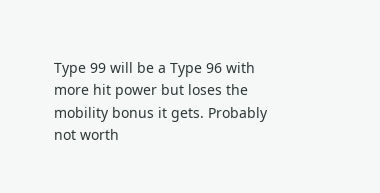Type 99 will be a Type 96 with more hit power but loses the mobility bonus it gets. Probably not worth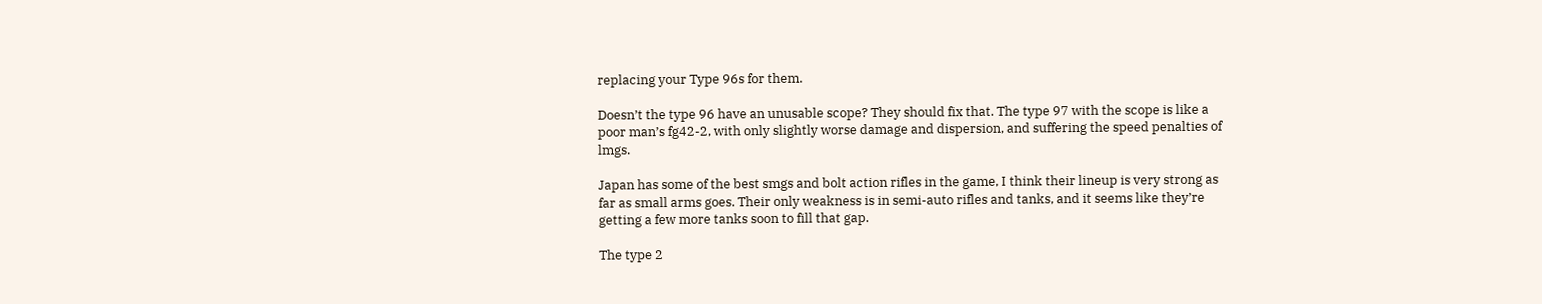replacing your Type 96s for them.

Doesn’t the type 96 have an unusable scope? They should fix that. The type 97 with the scope is like a poor man’s fg42-2, with only slightly worse damage and dispersion, and suffering the speed penalties of lmgs.

Japan has some of the best smgs and bolt action rifles in the game, I think their lineup is very strong as far as small arms goes. Their only weakness is in semi-auto rifles and tanks, and it seems like they’re getting a few more tanks soon to fill that gap.

The type 2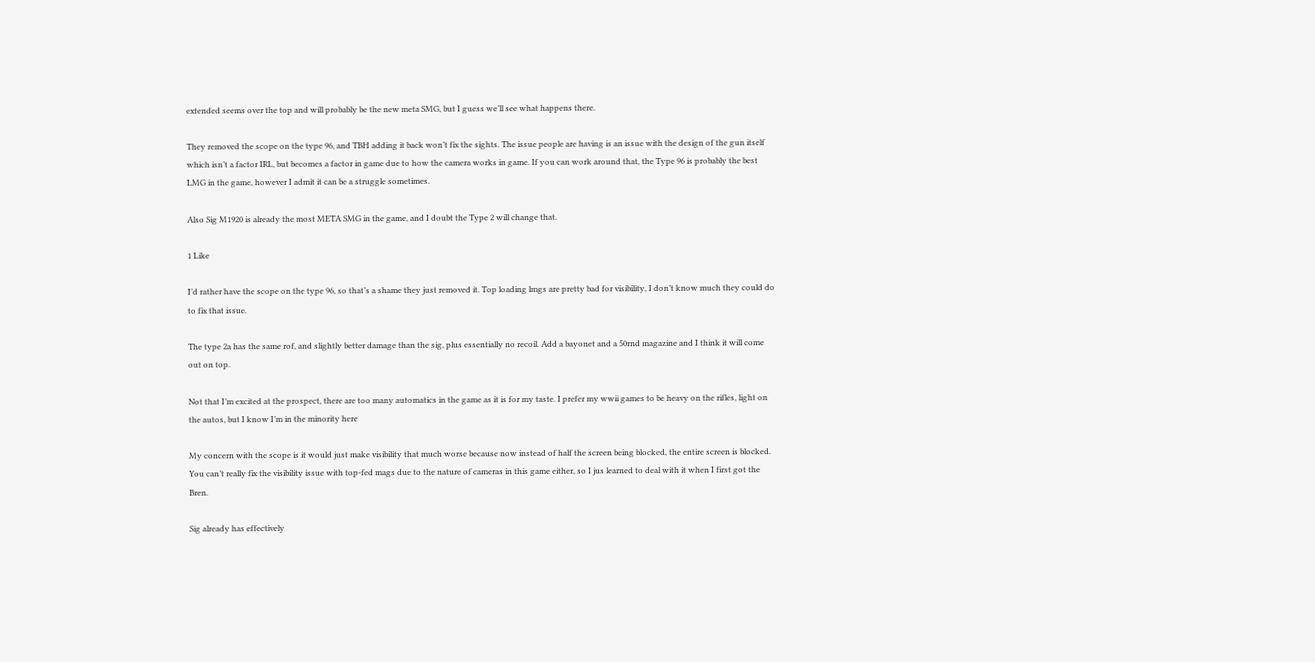extended seems over the top and will probably be the new meta SMG, but I guess we’ll see what happens there.

They removed the scope on the type 96, and TBH adding it back won’t fix the sights. The issue people are having is an issue with the design of the gun itself which isn’t a factor IRL, but becomes a factor in game due to how the camera works in game. If you can work around that, the Type 96 is probably the best LMG in the game, however I admit it can be a struggle sometimes.

Also Sig M1920 is already the most META SMG in the game, and I doubt the Type 2 will change that.

1 Like

I’d rather have the scope on the type 96, so that’s a shame they just removed it. Top loading lmgs are pretty bad for visibility, I don’t know much they could do to fix that issue.

The type 2a has the same rof, and slightly better damage than the sig, plus essentially no recoil. Add a bayonet and a 50rnd magazine and I think it will come out on top.

Not that I’m excited at the prospect, there are too many automatics in the game as it is for my taste. I prefer my wwii games to be heavy on the rifles, light on the autos, but I know I’m in the minority here

My concern with the scope is it would just make visibility that much worse because now instead of half the screen being blocked, the entire screen is blocked. You can’t really fix the visibility issue with top-fed mags due to the nature of cameras in this game either, so I jus learned to deal with it when I first got the Bren.

Sig already has effectively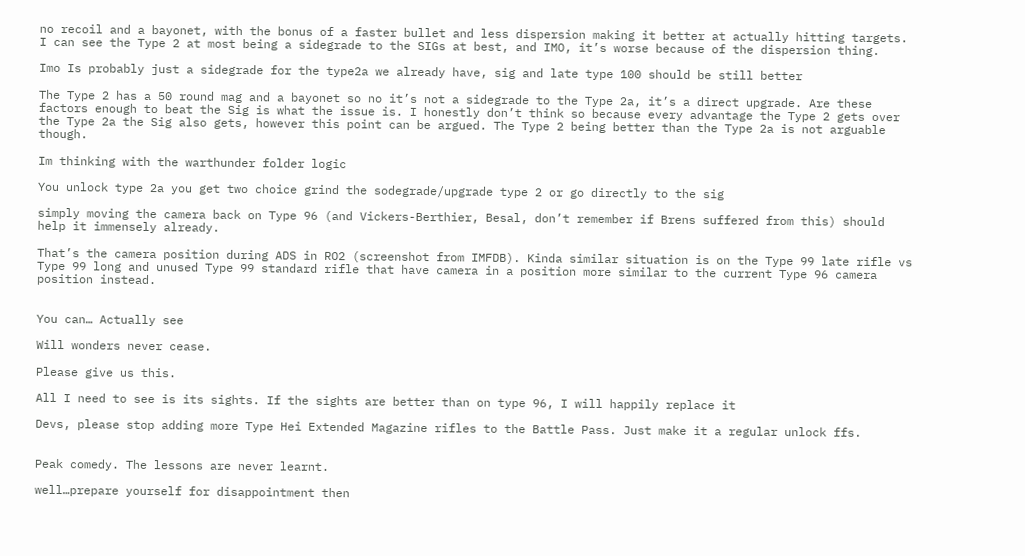no recoil and a bayonet, with the bonus of a faster bullet and less dispersion making it better at actually hitting targets. I can see the Type 2 at most being a sidegrade to the SIGs at best, and IMO, it’s worse because of the dispersion thing.

Imo Is probably just a sidegrade for the type2a we already have, sig and late type 100 should be still better

The Type 2 has a 50 round mag and a bayonet so no it’s not a sidegrade to the Type 2a, it’s a direct upgrade. Are these factors enough to beat the Sig is what the issue is. I honestly don’t think so because every advantage the Type 2 gets over the Type 2a the Sig also gets, however this point can be argued. The Type 2 being better than the Type 2a is not arguable though.

Im thinking with the warthunder folder logic

You unlock type 2a you get two choice grind the sodegrade/upgrade type 2 or go directly to the sig

simply moving the camera back on Type 96 (and Vickers-Berthier, Besal, don’t remember if Brens suffered from this) should help it immensely already.

That’s the camera position during ADS in RO2 (screenshot from IMFDB). Kinda similar situation is on the Type 99 late rifle vs Type 99 long and unused Type 99 standard rifle that have camera in a position more similar to the current Type 96 camera position instead.


You can… Actually see

Will wonders never cease.

Please give us this.

All I need to see is its sights. If the sights are better than on type 96, I will happily replace it

Devs, please stop adding more Type Hei Extended Magazine rifles to the Battle Pass. Just make it a regular unlock ffs.


Peak comedy. The lessons are never learnt.

well…prepare yourself for disappointment then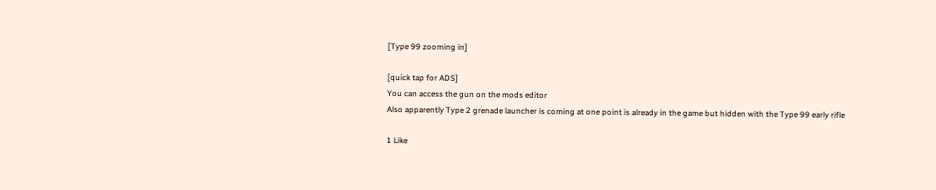[Type 99 zooming in]

[quick tap for ADS]
You can access the gun on the mods editor
Also apparently Type 2 grenade launcher is coming at one point is already in the game but hidden with the Type 99 early rifle

1 Like